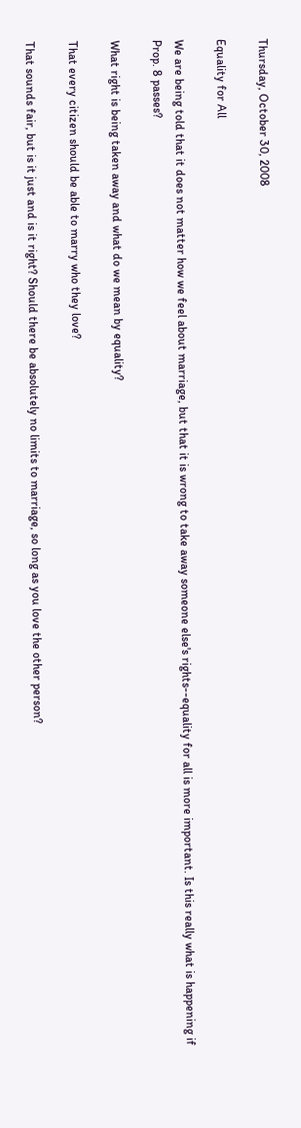Thursday, October 30, 2008

Equality for All

We are being told that it does not matter how we feel about marriage, but that it is wrong to take away someone else's rights--equality for all is more important. Is this really what is happening if Prop. 8 passes?

What right is being taken away and what do we mean by equality?

That every citizen should be able to marry who they love?

That sounds fair, but is it just and is it right? Should there be absolutely no limits to marriage, so long as you love the other person?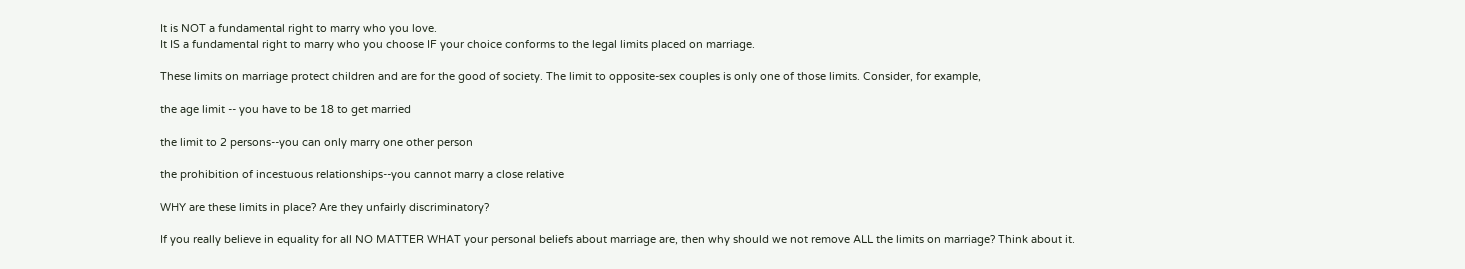It is NOT a fundamental right to marry who you love.
It IS a fundamental right to marry who you choose IF your choice conforms to the legal limits placed on marriage.

These limits on marriage protect children and are for the good of society. The limit to opposite-sex couples is only one of those limits. Consider, for example,

the age limit -- you have to be 18 to get married

the limit to 2 persons--you can only marry one other person

the prohibition of incestuous relationships--you cannot marry a close relative

WHY are these limits in place? Are they unfairly discriminatory?

If you really believe in equality for all NO MATTER WHAT your personal beliefs about marriage are, then why should we not remove ALL the limits on marriage? Think about it.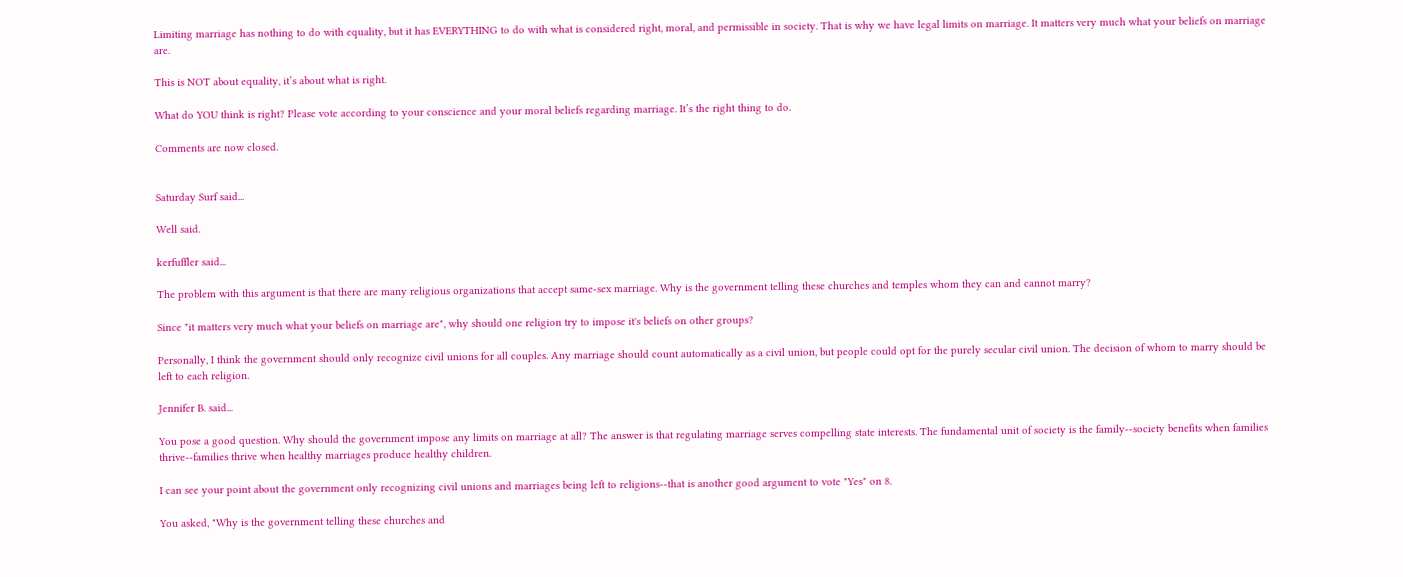Limiting marriage has nothing to do with equality, but it has EVERYTHING to do with what is considered right, moral, and permissible in society. That is why we have legal limits on marriage. It matters very much what your beliefs on marriage are.

This is NOT about equality, it’s about what is right.

What do YOU think is right? Please vote according to your conscience and your moral beliefs regarding marriage. It’s the right thing to do.

Comments are now closed.


Saturday Surf said...

Well said.

kerfuffler said...

The problem with this argument is that there are many religious organizations that accept same-sex marriage. Why is the government telling these churches and temples whom they can and cannot marry?

Since "it matters very much what your beliefs on marriage are", why should one religion try to impose it's beliefs on other groups?

Personally, I think the government should only recognize civil unions for all couples. Any marriage should count automatically as a civil union, but people could opt for the purely secular civil union. The decision of whom to marry should be left to each religion.

Jennifer B. said...

You pose a good question. Why should the government impose any limits on marriage at all? The answer is that regulating marriage serves compelling state interests. The fundamental unit of society is the family--society benefits when families thrive--families thrive when healthy marriages produce healthy children.

I can see your point about the government only recognizing civil unions and marriages being left to religions--that is another good argument to vote "Yes" on 8.

You asked, "Why is the government telling these churches and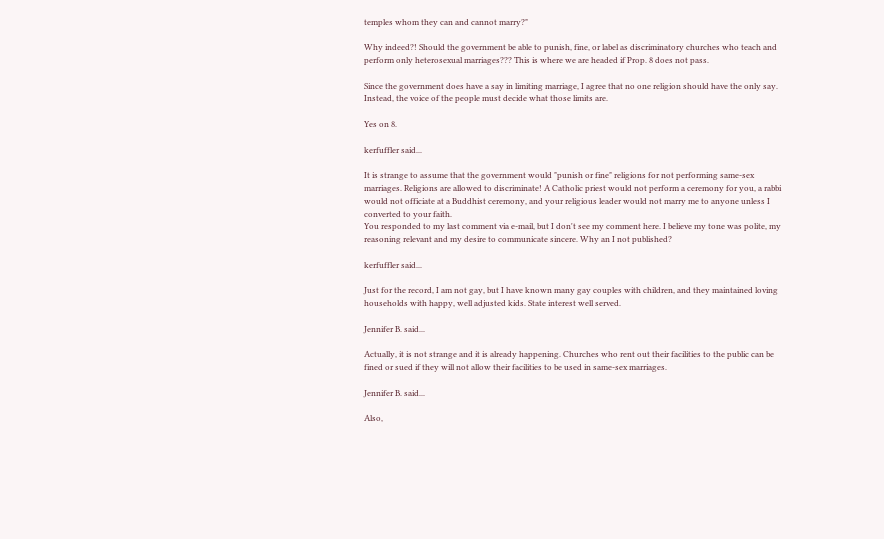temples whom they can and cannot marry?"

Why indeed?! Should the government be able to punish, fine, or label as discriminatory churches who teach and perform only heterosexual marriages??? This is where we are headed if Prop. 8 does not pass.

Since the government does have a say in limiting marriage, I agree that no one religion should have the only say. Instead, the voice of the people must decide what those limits are.

Yes on 8.

kerfuffler said...

It is strange to assume that the government would "punish or fine" religions for not performing same-sex marriages. Religions are allowed to discriminate! A Catholic priest would not perform a ceremony for you, a rabbi would not officiate at a Buddhist ceremony, and your religious leader would not marry me to anyone unless I converted to your faith.
You responded to my last comment via e-mail, but I don't see my comment here. I believe my tone was polite, my reasoning relevant and my desire to communicate sincere. Why an I not published?

kerfuffler said...

Just for the record, I am not gay, but I have known many gay couples with children, and they maintained loving households with happy, well adjusted kids. State interest well served.

Jennifer B. said...

Actually, it is not strange and it is already happening. Churches who rent out their facilities to the public can be fined or sued if they will not allow their facilities to be used in same-sex marriages.

Jennifer B. said...

Also,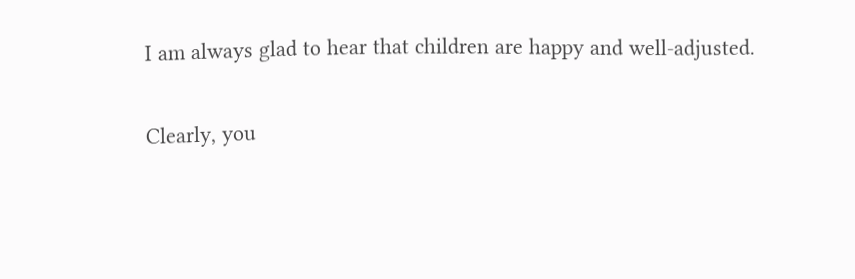I am always glad to hear that children are happy and well-adjusted.

Clearly, you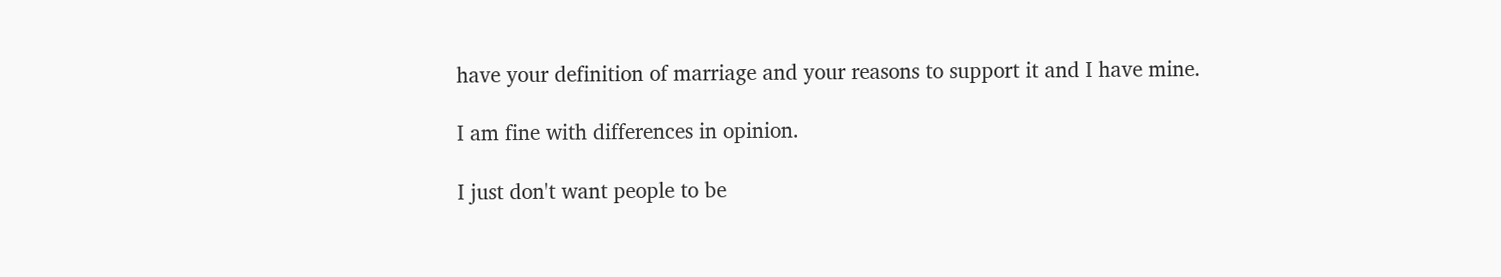have your definition of marriage and your reasons to support it and I have mine.

I am fine with differences in opinion.

I just don't want people to be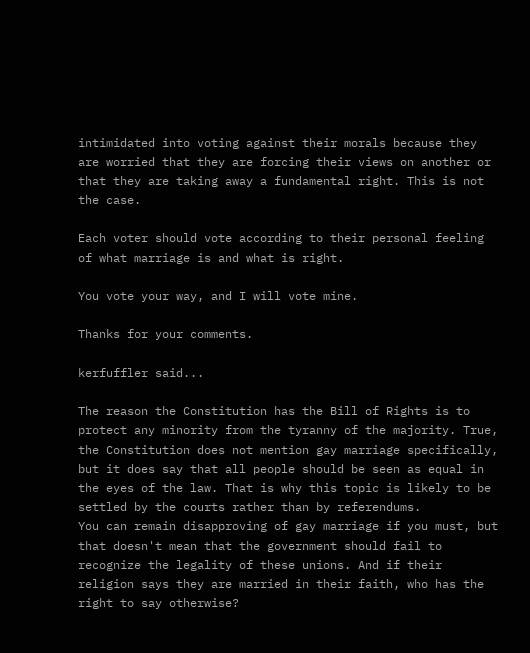intimidated into voting against their morals because they are worried that they are forcing their views on another or that they are taking away a fundamental right. This is not the case.

Each voter should vote according to their personal feeling of what marriage is and what is right.

You vote your way, and I will vote mine.

Thanks for your comments.

kerfuffler said...

The reason the Constitution has the Bill of Rights is to protect any minority from the tyranny of the majority. True, the Constitution does not mention gay marriage specifically, but it does say that all people should be seen as equal in the eyes of the law. That is why this topic is likely to be settled by the courts rather than by referendums.
You can remain disapproving of gay marriage if you must, but that doesn't mean that the government should fail to recognize the legality of these unions. And if their religion says they are married in their faith, who has the right to say otherwise?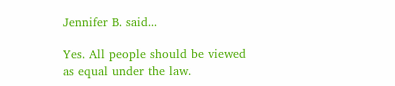Jennifer B. said...

Yes. All people should be viewed as equal under the law.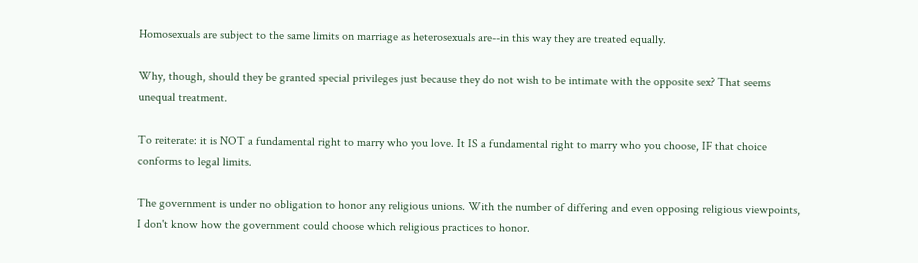Homosexuals are subject to the same limits on marriage as heterosexuals are--in this way they are treated equally.

Why, though, should they be granted special privileges just because they do not wish to be intimate with the opposite sex? That seems unequal treatment.

To reiterate: it is NOT a fundamental right to marry who you love. It IS a fundamental right to marry who you choose, IF that choice conforms to legal limits.

The government is under no obligation to honor any religious unions. With the number of differing and even opposing religious viewpoints, I don't know how the government could choose which religious practices to honor.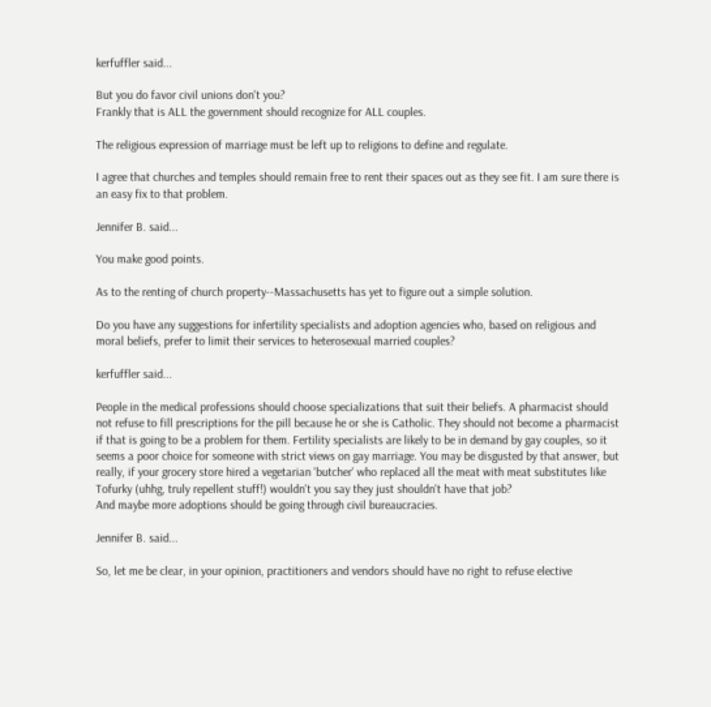kerfuffler said...

But you do favor civil unions don't you?
Frankly that is ALL the government should recognize for ALL couples.

The religious expression of marriage must be left up to religions to define and regulate.

I agree that churches and temples should remain free to rent their spaces out as they see fit. I am sure there is an easy fix to that problem.

Jennifer B. said...

You make good points.

As to the renting of church property--Massachusetts has yet to figure out a simple solution.

Do you have any suggestions for infertility specialists and adoption agencies who, based on religious and moral beliefs, prefer to limit their services to heterosexual married couples?

kerfuffler said...

People in the medical professions should choose specializations that suit their beliefs. A pharmacist should not refuse to fill prescriptions for the pill because he or she is Catholic. They should not become a pharmacist if that is going to be a problem for them. Fertility specialists are likely to be in demand by gay couples, so it seems a poor choice for someone with strict views on gay marriage. You may be disgusted by that answer, but really, if your grocery store hired a vegetarian 'butcher' who replaced all the meat with meat substitutes like Tofurky (uhhg, truly repellent stuff!) wouldn't you say they just shouldn't have that job?
And maybe more adoptions should be going through civil bureaucracies.

Jennifer B. said...

So, let me be clear, in your opinion, practitioners and vendors should have no right to refuse elective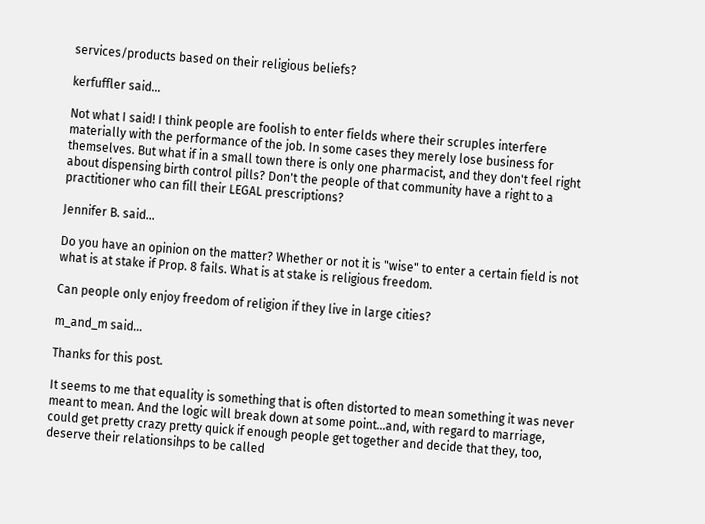services/products based on their religious beliefs?

kerfuffler said...

Not what I said! I think people are foolish to enter fields where their scruples interfere materially with the performance of the job. In some cases they merely lose business for themselves. But what if in a small town there is only one pharmacist, and they don't feel right about dispensing birth control pills? Don't the people of that community have a right to a practitioner who can fill their LEGAL prescriptions?

Jennifer B. said...

Do you have an opinion on the matter? Whether or not it is "wise" to enter a certain field is not what is at stake if Prop. 8 fails. What is at stake is religious freedom.

Can people only enjoy freedom of religion if they live in large cities?

m_and_m said...

Thanks for this post.

It seems to me that equality is something that is often distorted to mean something it was never meant to mean. And the logic will break down at some point...and, with regard to marriage, could get pretty crazy pretty quick if enough people get together and decide that they, too, deserve their relationsihps to be called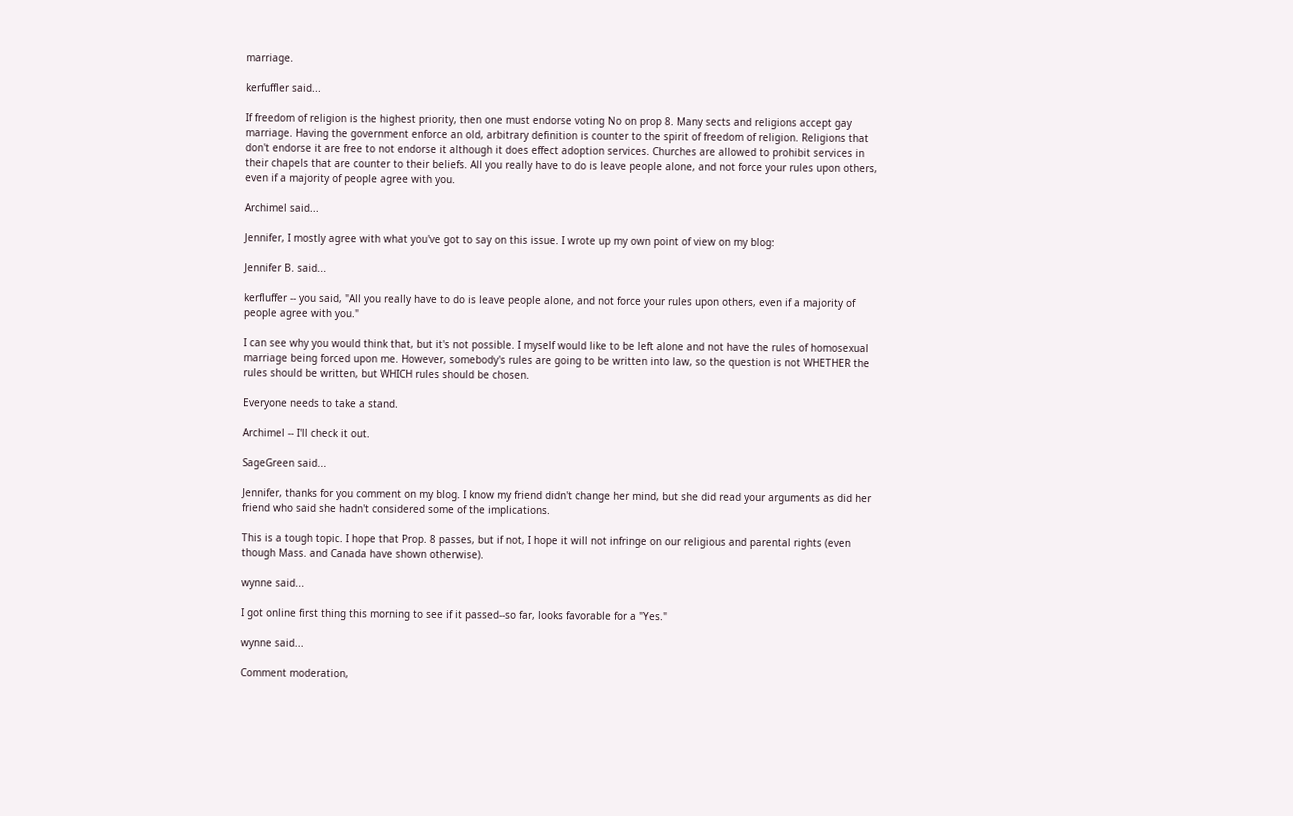marriage.

kerfuffler said...

If freedom of religion is the highest priority, then one must endorse voting No on prop 8. Many sects and religions accept gay marriage. Having the government enforce an old, arbitrary definition is counter to the spirit of freedom of religion. Religions that don't endorse it are free to not endorse it although it does effect adoption services. Churches are allowed to prohibit services in their chapels that are counter to their beliefs. All you really have to do is leave people alone, and not force your rules upon others, even if a majority of people agree with you.

Archimel said...

Jennifer, I mostly agree with what you've got to say on this issue. I wrote up my own point of view on my blog:

Jennifer B. said...

kerfluffer -- you said, "All you really have to do is leave people alone, and not force your rules upon others, even if a majority of people agree with you."

I can see why you would think that, but it's not possible. I myself would like to be left alone and not have the rules of homosexual marriage being forced upon me. However, somebody's rules are going to be written into law, so the question is not WHETHER the rules should be written, but WHICH rules should be chosen.

Everyone needs to take a stand.

Archimel -- I'll check it out.

SageGreen said...

Jennifer, thanks for you comment on my blog. I know my friend didn't change her mind, but she did read your arguments as did her friend who said she hadn't considered some of the implications.

This is a tough topic. I hope that Prop. 8 passes, but if not, I hope it will not infringe on our religious and parental rights (even though Mass. and Canada have shown otherwise).

wynne said...

I got online first thing this morning to see if it passed--so far, looks favorable for a "Yes."

wynne said...

Comment moderation,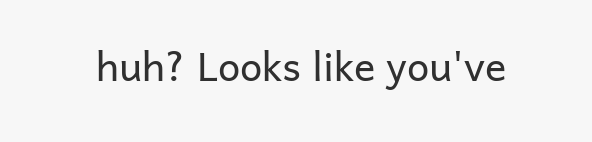huh? Looks like you've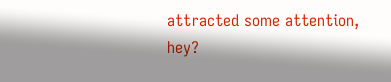attracted some attention, hey?